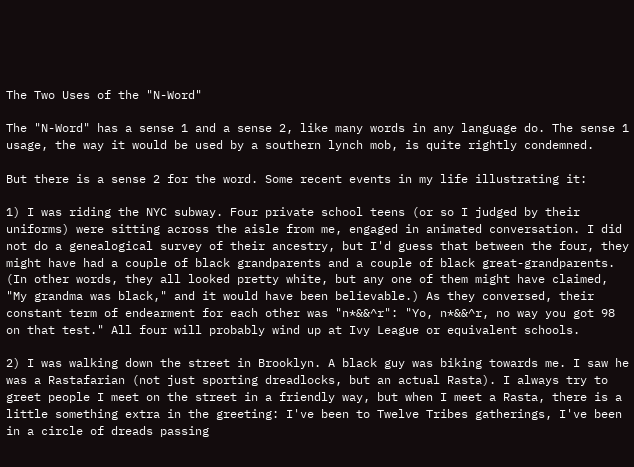The Two Uses of the "N-Word"

The "N-Word" has a sense 1 and a sense 2, like many words in any language do. The sense 1 usage, the way it would be used by a southern lynch mob, is quite rightly condemned.

But there is a sense 2 for the word. Some recent events in my life illustrating it:

1) I was riding the NYC subway. Four private school teens (or so I judged by their uniforms) were sitting across the aisle from me, engaged in animated conversation. I did not do a genealogical survey of their ancestry, but I'd guess that between the four, they might have had a couple of black grandparents and a couple of black great-grandparents. (In other words, they all looked pretty white, but any one of them might have claimed, "My grandma was black," and it would have been believable.) As they conversed, their constant term of endearment for each other was "n*&&^r": "Yo, n*&&^r, no way you got 98 on that test." All four will probably wind up at Ivy League or equivalent schools.

2) I was walking down the street in Brooklyn. A black guy was biking towards me. I saw he was a Rastafarian (not just sporting dreadlocks, but an actual Rasta). I always try to greet people I meet on the street in a friendly way, but when I meet a Rasta, there is a little something extra in the greeting: I've been to Twelve Tribes gatherings, I've been in a circle of dreads passing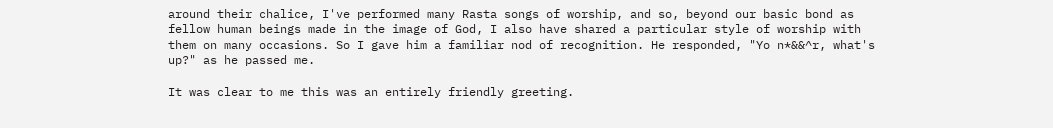around their chalice, I've performed many Rasta songs of worship, and so, beyond our basic bond as fellow human beings made in the image of God, I also have shared a particular style of worship with them on many occasions. So I gave him a familiar nod of recognition. He responded, "Yo n*&&^r, what's up?" as he passed me.

It was clear to me this was an entirely friendly greeting.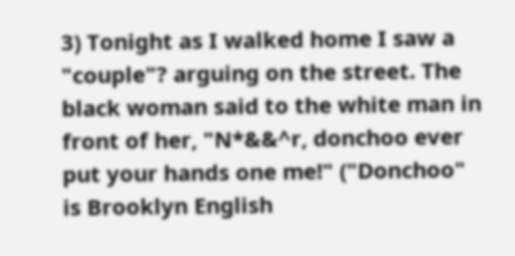3) Tonight as I walked home I saw a "couple"? arguing on the street. The black woman said to the white man in front of her, "N*&&^r, donchoo ever put your hands one me!" ("Donchoo" is Brooklyn English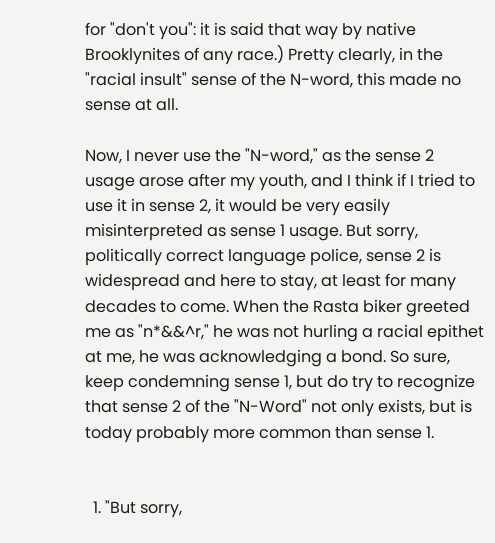for "don't you": it is said that way by native Brooklynites of any race.) Pretty clearly, in the "racial insult" sense of the N-word, this made no sense at all.

Now, I never use the "N-word," as the sense 2 usage arose after my youth, and I think if I tried to use it in sense 2, it would be very easily misinterpreted as sense 1 usage. But sorry, politically correct language police, sense 2 is widespread and here to stay, at least for many decades to come. When the Rasta biker greeted me as "n*&&^r," he was not hurling a racial epithet at me, he was acknowledging a bond. So sure, keep condemning sense 1, but do try to recognize that sense 2 of the "N-Word" not only exists, but is today probably more common than sense 1.


  1. "But sorry,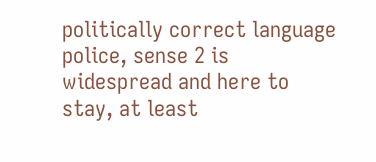politically correct language police, sense 2 is widespread and here to stay, at least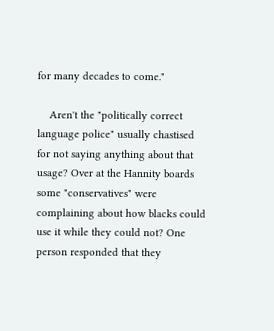for many decades to come."

    Aren't the "politically correct language police" usually chastised for not saying anything about that usage? Over at the Hannity boards some "conservatives" were complaining about how blacks could use it while they could not? One person responded that they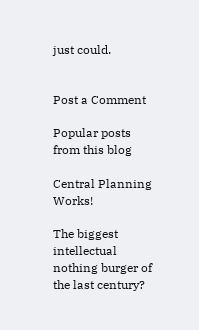just could.


Post a Comment

Popular posts from this blog

Central Planning Works!

The biggest intellectual nothing burger of the last century?